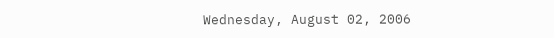Wednesday, August 02, 2006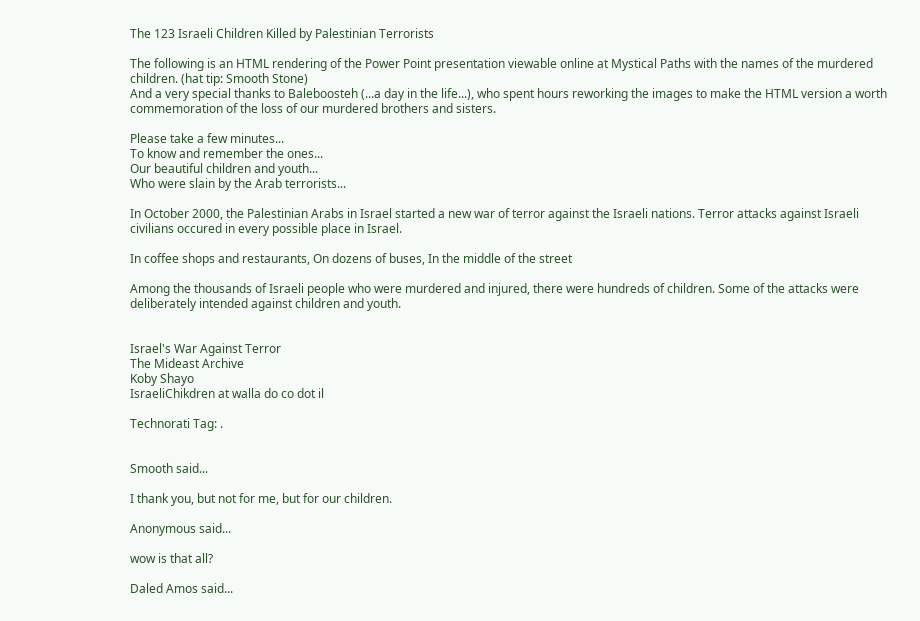The 123 Israeli Children Killed by Palestinian Terrorists

The following is an HTML rendering of the Power Point presentation viewable online at Mystical Paths with the names of the murdered children. (hat tip: Smooth Stone)
And a very special thanks to Baleboosteh (...a day in the life...), who spent hours reworking the images to make the HTML version a worth commemoration of the loss of our murdered brothers and sisters.

Please take a few minutes...
To know and remember the ones...
Our beautiful children and youth...
Who were slain by the Arab terrorists...

In October 2000, the Palestinian Arabs in Israel started a new war of terror against the Israeli nations. Terror attacks against Israeli civilians occured in every possible place in Israel.

In coffee shops and restaurants, On dozens of buses, In the middle of the street

Among the thousands of Israeli people who were murdered and injured, there were hundreds of children. Some of the attacks were deliberately intended against children and youth.


Israel's War Against Terror
The Mideast Archive
Koby Shayo
IsraeliChikdren at walla do co dot il

Technorati Tag: .


Smooth said...

I thank you, but not for me, but for our children.

Anonymous said...

wow is that all?

Daled Amos said...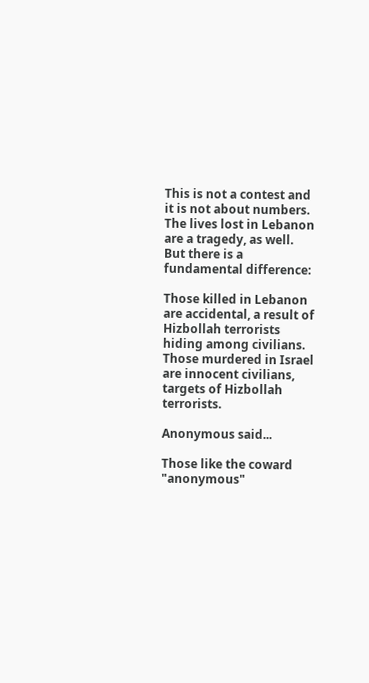This is not a contest and it is not about numbers.
The lives lost in Lebanon are a tragedy, as well.
But there is a fundamental difference:

Those killed in Lebanon are accidental, a result of Hizbollah terrorists hiding among civilians.
Those murdered in Israel are innocent civilians, targets of Hizbollah terrorists.

Anonymous said...

Those like the coward "anonymous"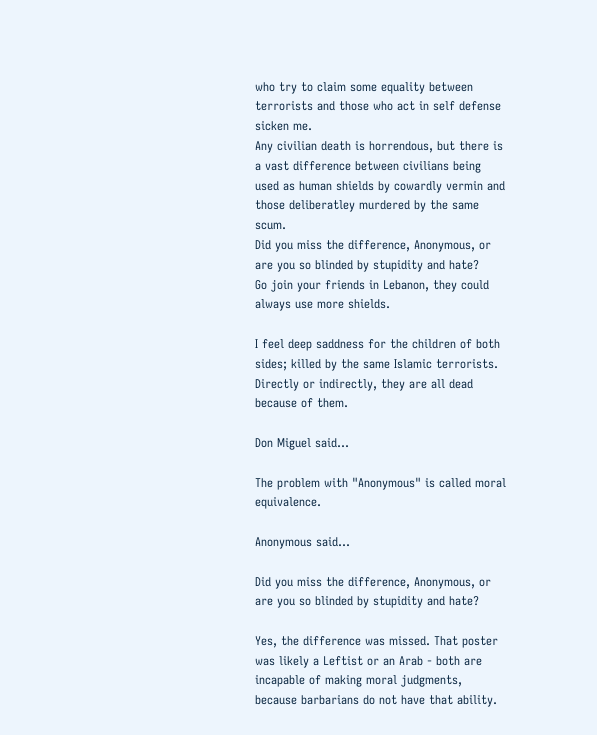who try to claim some equality between terrorists and those who act in self defense sicken me.
Any civilian death is horrendous, but there is a vast difference between civilians being used as human shields by cowardly vermin and those deliberatley murdered by the same scum.
Did you miss the difference, Anonymous, or are you so blinded by stupidity and hate?
Go join your friends in Lebanon, they could always use more shields.

I feel deep saddness for the children of both sides; killed by the same Islamic terrorists. Directly or indirectly, they are all dead because of them.

Don Miguel said...

The problem with "Anonymous" is called moral equivalence.

Anonymous said...

Did you miss the difference, Anonymous, or are you so blinded by stupidity and hate?

Yes, the difference was missed. That poster was likely a Leftist or an Arab - both are incapable of making moral judgments, because barbarians do not have that ability.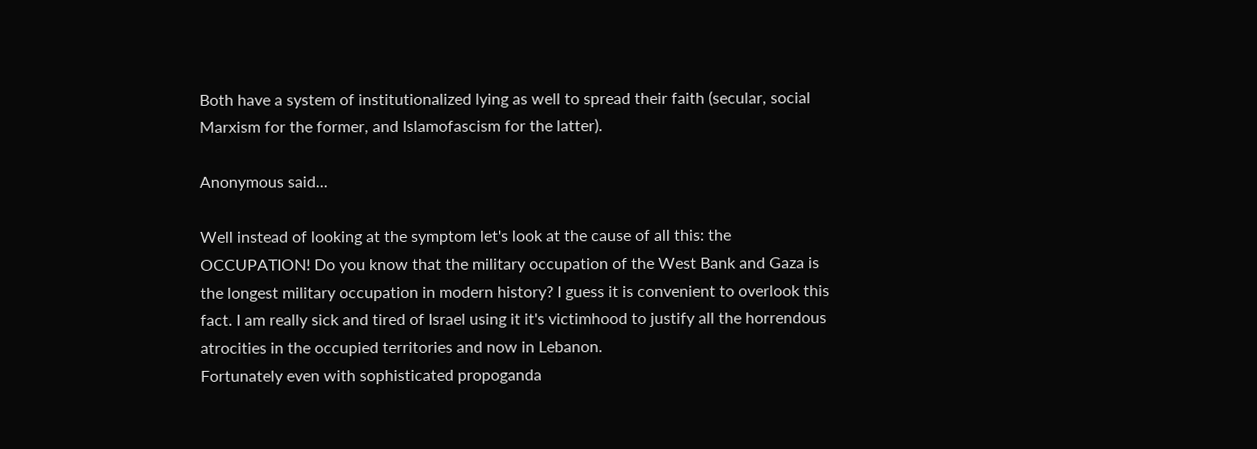Both have a system of institutionalized lying as well to spread their faith (secular, social Marxism for the former, and Islamofascism for the latter).

Anonymous said...

Well instead of looking at the symptom let's look at the cause of all this: the OCCUPATION! Do you know that the military occupation of the West Bank and Gaza is the longest military occupation in modern history? I guess it is convenient to overlook this fact. I am really sick and tired of Israel using it it's victimhood to justify all the horrendous atrocities in the occupied territories and now in Lebanon.
Fortunately even with sophisticated propoganda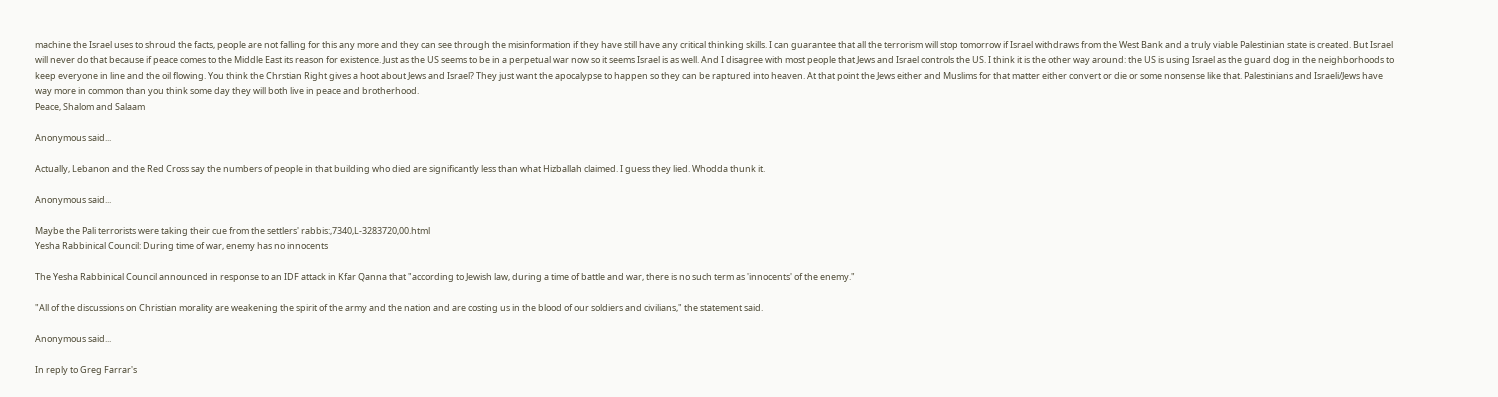machine the Israel uses to shroud the facts, people are not falling for this any more and they can see through the misinformation if they have still have any critical thinking skills. I can guarantee that all the terrorism will stop tomorrow if Israel withdraws from the West Bank and a truly viable Palestinian state is created. But Israel will never do that because if peace comes to the Middle East its reason for existence. Just as the US seems to be in a perpetual war now so it seems Israel is as well. And I disagree with most people that Jews and Israel controls the US. I think it is the other way around: the US is using Israel as the guard dog in the neighborhoods to keep everyone in line and the oil flowing. You think the Chrstian Right gives a hoot about Jews and Israel? They just want the apocalypse to happen so they can be raptured into heaven. At that point the Jews either and Muslims for that matter either convert or die or some nonsense like that. Palestinians and Israeli/Jews have way more in common than you think some day they will both live in peace and brotherhood.
Peace, Shalom and Salaam

Anonymous said...

Actually, Lebanon and the Red Cross say the numbers of people in that building who died are significantly less than what Hizballah claimed. I guess they lied. Whodda thunk it.

Anonymous said...

Maybe the Pali terrorists were taking their cue from the settlers' rabbis:,7340,L-3283720,00.html
Yesha Rabbinical Council: During time of war, enemy has no innocents

The Yesha Rabbinical Council announced in response to an IDF attack in Kfar Qanna that "according to Jewish law, during a time of battle and war, there is no such term as 'innocents' of the enemy."

"All of the discussions on Christian morality are weakening the spirit of the army and the nation and are costing us in the blood of our soldiers and civilians," the statement said.

Anonymous said...

In reply to Greg Farrar's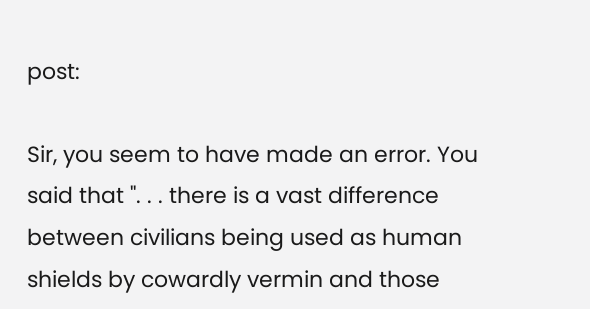post:

Sir, you seem to have made an error. You said that ". . . there is a vast difference between civilians being used as human shields by cowardly vermin and those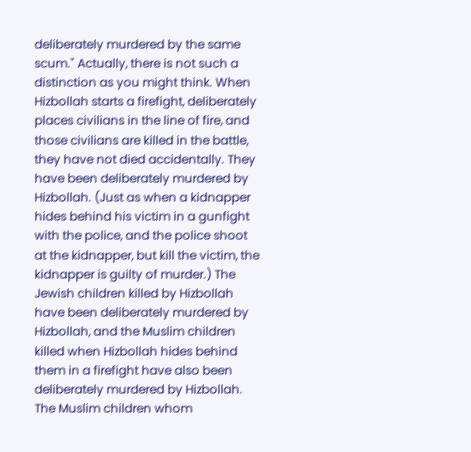deliberately murdered by the same scum." Actually, there is not such a distinction as you might think. When Hizbollah starts a firefight, deliberately places civilians in the line of fire, and those civilians are killed in the battle, they have not died accidentally. They have been deliberately murdered by Hizbollah. (Just as when a kidnapper hides behind his victim in a gunfight with the police, and the police shoot at the kidnapper, but kill the victim, the kidnapper is guilty of murder.) The Jewish children killed by Hizbollah have been deliberately murdered by Hizbollah, and the Muslim children killed when Hizbollah hides behind them in a firefight have also been deliberately murdered by Hizbollah. The Muslim children whom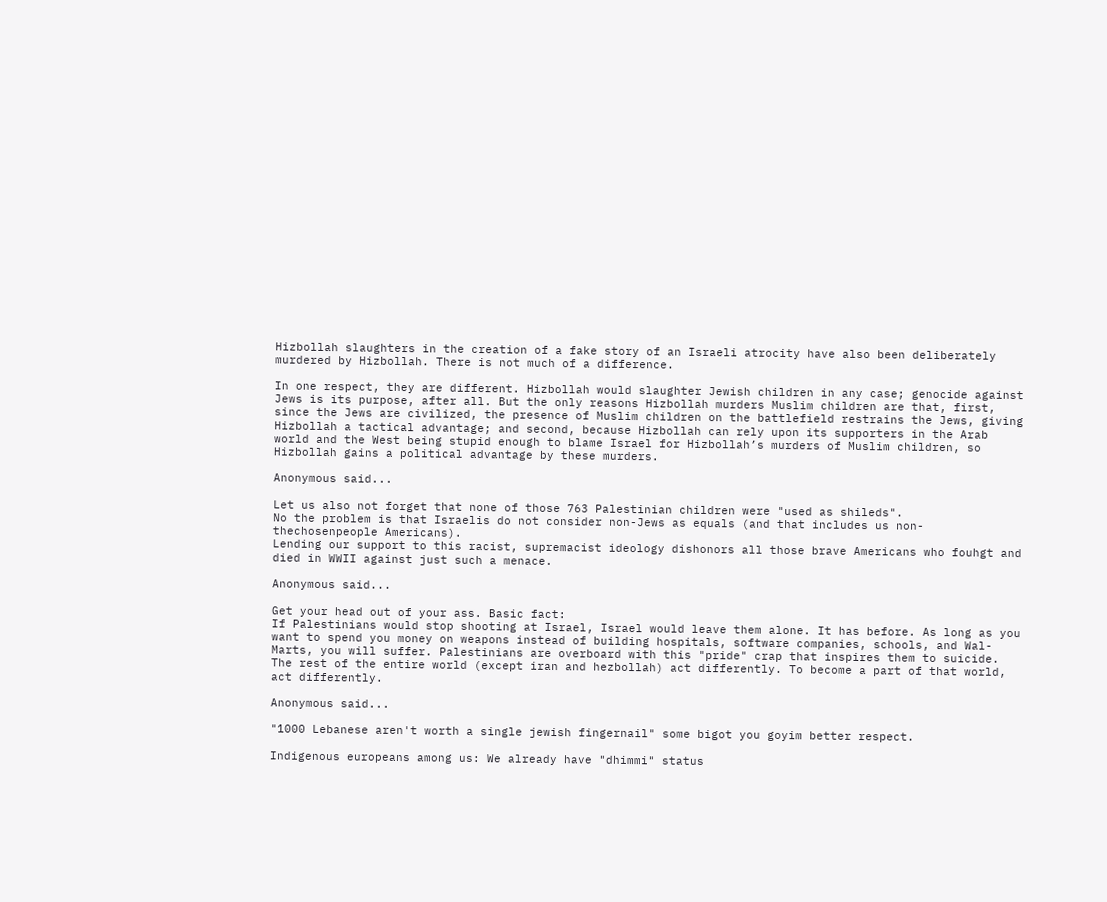Hizbollah slaughters in the creation of a fake story of an Israeli atrocity have also been deliberately murdered by Hizbollah. There is not much of a difference.

In one respect, they are different. Hizbollah would slaughter Jewish children in any case; genocide against Jews is its purpose, after all. But the only reasons Hizbollah murders Muslim children are that, first, since the Jews are civilized, the presence of Muslim children on the battlefield restrains the Jews, giving Hizbollah a tactical advantage; and second, because Hizbollah can rely upon its supporters in the Arab world and the West being stupid enough to blame Israel for Hizbollah’s murders of Muslim children, so Hizbollah gains a political advantage by these murders.

Anonymous said...

Let us also not forget that none of those 763 Palestinian children were "used as shileds".
No the problem is that Israelis do not consider non-Jews as equals (and that includes us non-thechosenpeople Americans).
Lending our support to this racist, supremacist ideology dishonors all those brave Americans who fouhgt and died in WWII against just such a menace.

Anonymous said...

Get your head out of your ass. Basic fact:
If Palestinians would stop shooting at Israel, Israel would leave them alone. It has before. As long as you want to spend you money on weapons instead of building hospitals, software companies, schools, and Wal-Marts, you will suffer. Palestinians are overboard with this "pride" crap that inspires them to suicide.
The rest of the entire world (except iran and hezbollah) act differently. To become a part of that world, act differently.

Anonymous said...

"1000 Lebanese aren't worth a single jewish fingernail" some bigot you goyim better respect.

Indigenous europeans among us: We already have "dhimmi" status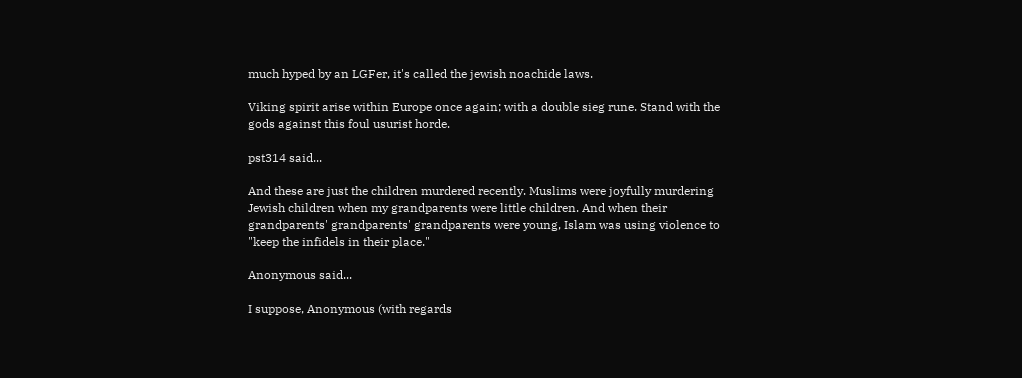much hyped by an LGFer, it's called the jewish noachide laws.

Viking spirit arise within Europe once again; with a double sieg rune. Stand with the gods against this foul usurist horde.

pst314 said...

And these are just the children murdered recently. Muslims were joyfully murdering Jewish children when my grandparents were little children. And when their grandparents' grandparents' grandparents were young, Islam was using violence to "keep the infidels in their place."

Anonymous said...

I suppose, Anonymous (with regards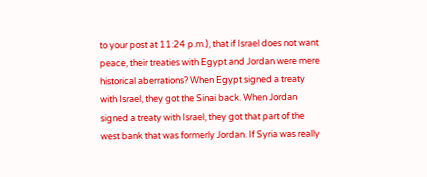to your post at 11:24 p.m.), that if Israel does not want peace, their treaties with Egypt and Jordan were mere historical aberrations? When Egypt signed a treaty with Israel, they got the Sinai back. When Jordan signed a treaty with Israel, they got that part of the west bank that was formerly Jordan. If Syria was really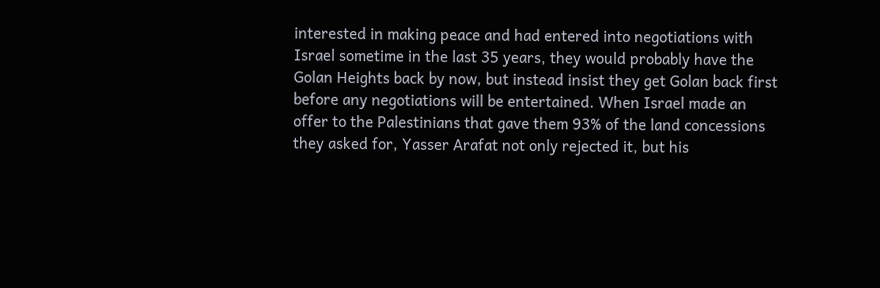interested in making peace and had entered into negotiations with Israel sometime in the last 35 years, they would probably have the Golan Heights back by now, but instead insist they get Golan back first before any negotiations will be entertained. When Israel made an offer to the Palestinians that gave them 93% of the land concessions they asked for, Yasser Arafat not only rejected it, but his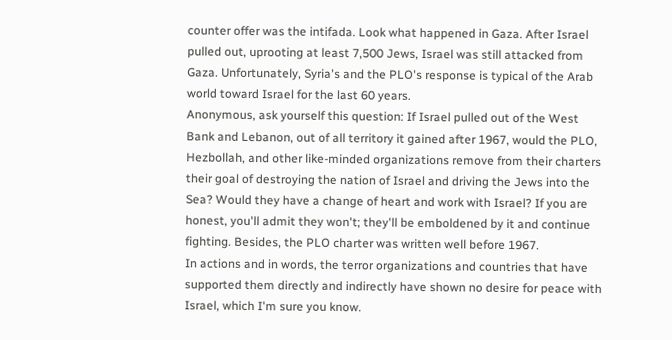counter offer was the intifada. Look what happened in Gaza. After Israel pulled out, uprooting at least 7,500 Jews, Israel was still attacked from Gaza. Unfortunately, Syria's and the PLO's response is typical of the Arab world toward Israel for the last 60 years.
Anonymous, ask yourself this question: If Israel pulled out of the West Bank and Lebanon, out of all territory it gained after 1967, would the PLO, Hezbollah, and other like-minded organizations remove from their charters their goal of destroying the nation of Israel and driving the Jews into the Sea? Would they have a change of heart and work with Israel? If you are honest, you'll admit they won't; they'll be emboldened by it and continue fighting. Besides, the PLO charter was written well before 1967.
In actions and in words, the terror organizations and countries that have supported them directly and indirectly have shown no desire for peace with Israel, which I'm sure you know.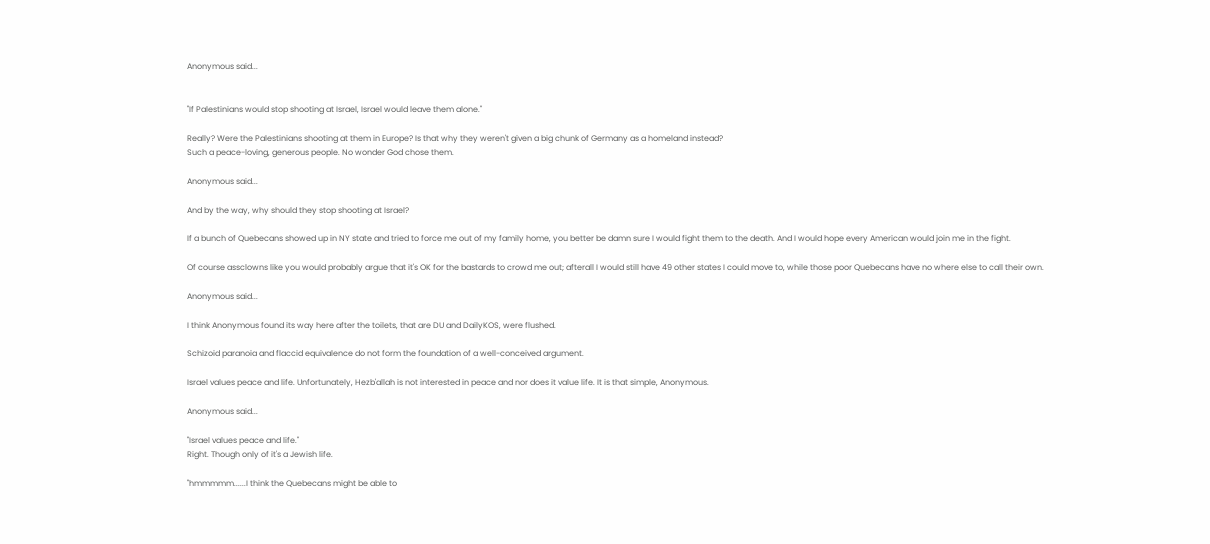Anonymous said...


"If Palestinians would stop shooting at Israel, Israel would leave them alone."

Really? Were the Palestinians shooting at them in Europe? Is that why they weren't given a big chunk of Germany as a homeland instead?
Such a peace-loving, generous people. No wonder God chose them.

Anonymous said...

And by the way, why should they stop shooting at Israel?

If a bunch of Quebecans showed up in NY state and tried to force me out of my family home, you better be damn sure I would fight them to the death. And I would hope every American would join me in the fight.

Of course assclowns like you would probably argue that it's OK for the bastards to crowd me out; afterall I would still have 49 other states I could move to, while those poor Quebecans have no where else to call their own.

Anonymous said...

I think Anonymous found its way here after the toilets, that are DU and DailyKOS, were flushed.

Schizoid paranoia and flaccid equivalence do not form the foundation of a well-conceived argument.

Israel values peace and life. Unfortunately, Hezb'allah is not interested in peace and nor does it value life. It is that simple, Anonymous.

Anonymous said...

"Israel values peace and life."
Right. Though only of it's a Jewish life.

"hmmmmm......I think the Quebecans might be able to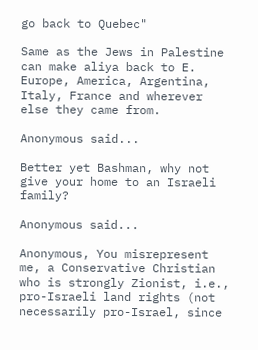go back to Quebec"

Same as the Jews in Palestine can make aliya back to E. Europe, America, Argentina, Italy, France and wherever else they came from.

Anonymous said...

Better yet Bashman, why not give your home to an Israeli family?

Anonymous said...

Anonymous, You misrepresent me, a Conservative Christian who is strongly Zionist, i.e., pro-Israeli land rights (not necessarily pro-Israel, since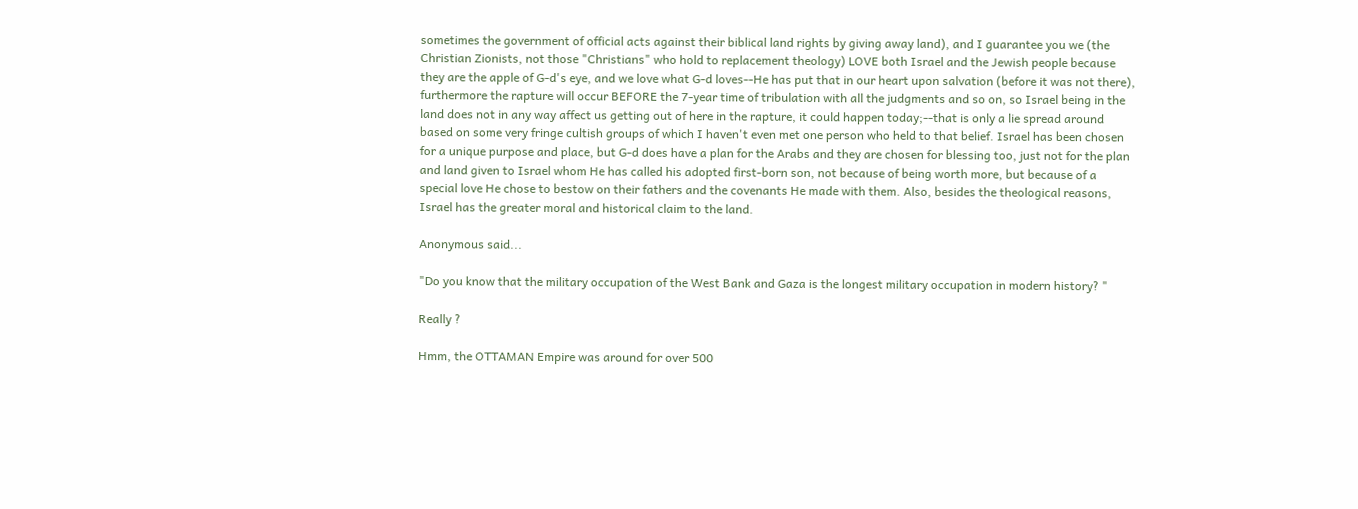sometimes the government of official acts against their biblical land rights by giving away land), and I guarantee you we (the Christian Zionists, not those "Christians" who hold to replacement theology) LOVE both Israel and the Jewish people because they are the apple of G-d's eye, and we love what G-d loves--He has put that in our heart upon salvation (before it was not there), furthermore the rapture will occur BEFORE the 7-year time of tribulation with all the judgments and so on, so Israel being in the land does not in any way affect us getting out of here in the rapture, it could happen today;--that is only a lie spread around based on some very fringe cultish groups of which I haven't even met one person who held to that belief. Israel has been chosen for a unique purpose and place, but G-d does have a plan for the Arabs and they are chosen for blessing too, just not for the plan and land given to Israel whom He has called his adopted first-born son, not because of being worth more, but because of a special love He chose to bestow on their fathers and the covenants He made with them. Also, besides the theological reasons, Israel has the greater moral and historical claim to the land.

Anonymous said...

"Do you know that the military occupation of the West Bank and Gaza is the longest military occupation in modern history? "

Really ?

Hmm, the OTTAMAN Empire was around for over 500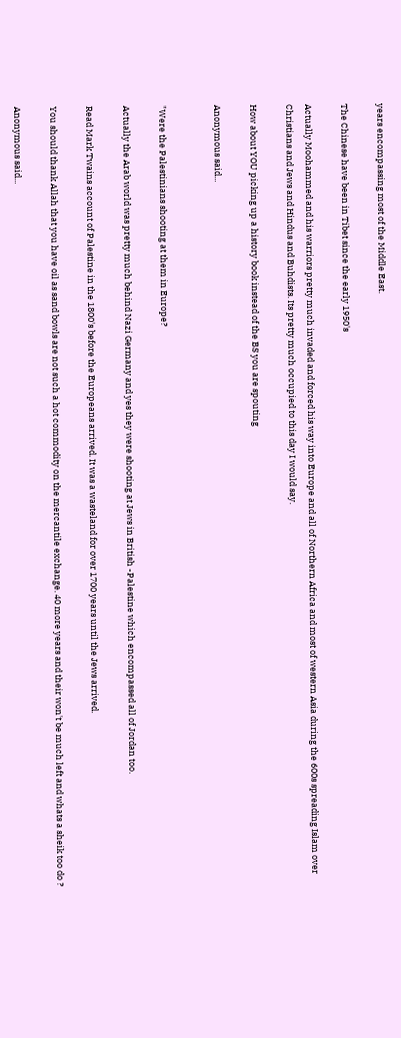years encompassing most of the Middle East.

The Chinese have been in Tibet since the early 1950's

Actually Moohammed and his warriors pretty much invaded and forced his way into Europe and all of Northern Africa and most of western Asia during the 600s spreading Islam over Christians and Jews and Hindus and Buhdists. Its pretty much occupied to this day I would say.

How about YOU picking up a history book instead of the BS you are spouting

Anonymous said...


"Were the Palestinians shooting at them in Europe?

Actually the Arab world was pretty much behind Nazi Germany and yes they were shooting at Jews in British -Palestine which encompassed all of Jordan too.

Read Mark Twains account of Palestine in the 1800's before the Europeans arrived. It was a wasteland for over 1700 years until the Jews arrived.

You should thank Allah that you have oil as sand bowls are not such a hot commodity on the mercantile exchange. 40 more years and their won't be much left and whats a sheik too do ?

Anonymous said...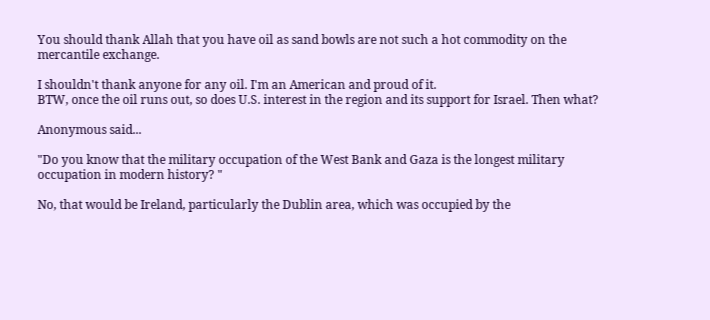You should thank Allah that you have oil as sand bowls are not such a hot commodity on the mercantile exchange.

I shouldn't thank anyone for any oil. I'm an American and proud of it.
BTW, once the oil runs out, so does U.S. interest in the region and its support for Israel. Then what?

Anonymous said...

"Do you know that the military occupation of the West Bank and Gaza is the longest military occupation in modern history? "

No, that would be Ireland, particularly the Dublin area, which was occupied by the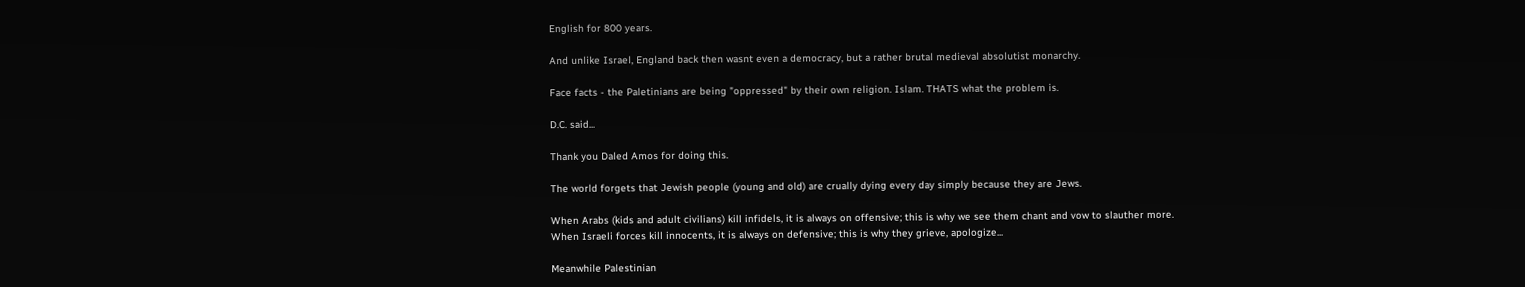English for 800 years.

And unlike Israel, England back then wasnt even a democracy, but a rather brutal medieval absolutist monarchy.

Face facts - the Paletinians are being "oppressed" by their own religion. Islam. THATS what the problem is.

D.C. said...

Thank you Daled Amos for doing this.

The world forgets that Jewish people (young and old) are crually dying every day simply because they are Jews.

When Arabs (kids and adult civilians) kill infidels, it is always on offensive; this is why we see them chant and vow to slauther more.
When Israeli forces kill innocents, it is always on defensive; this is why they grieve, apologize...

Meanwhile Palestinian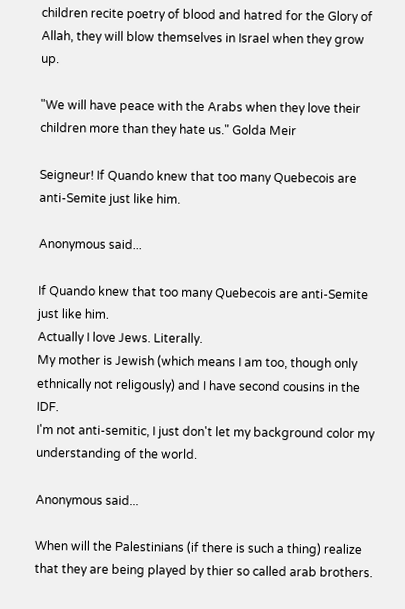children recite poetry of blood and hatred for the Glory of Allah, they will blow themselves in Israel when they grow up.

"We will have peace with the Arabs when they love their children more than they hate us." Golda Meir

Seigneur! If Quando knew that too many Quebecois are anti-Semite just like him.

Anonymous said...

If Quando knew that too many Quebecois are anti-Semite just like him.
Actually I love Jews. Literally.
My mother is Jewish (which means I am too, though only ethnically not religously) and I have second cousins in the IDF.
I'm not anti-semitic, I just don't let my background color my understanding of the world.

Anonymous said...

When will the Palestinians (if there is such a thing) realize that they are being played by thier so called arab brothers.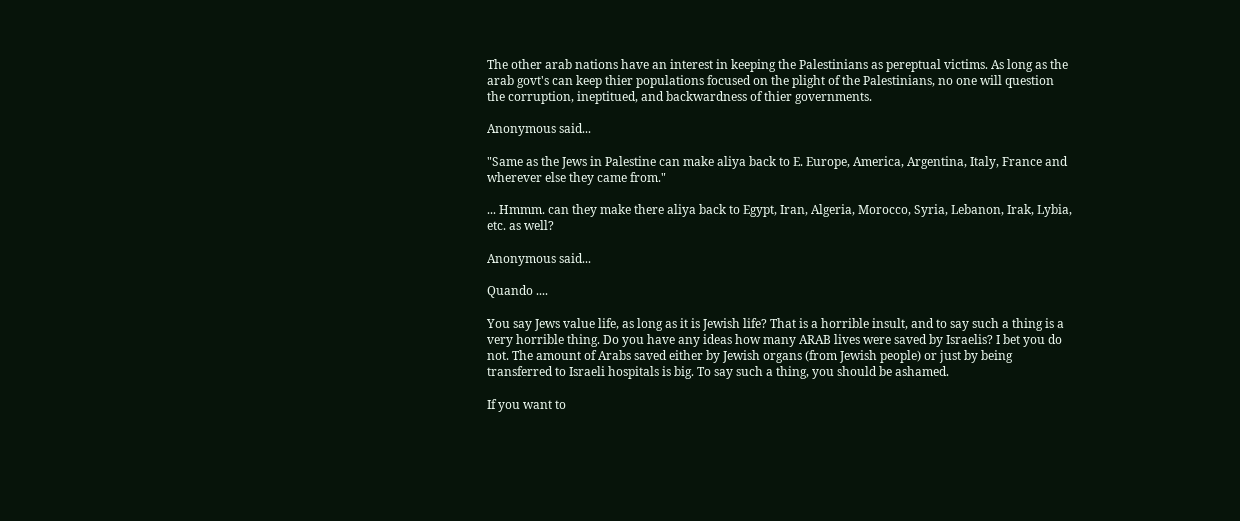The other arab nations have an interest in keeping the Palestinians as pereptual victims. As long as the arab govt's can keep thier populations focused on the plight of the Palestinians, no one will question the corruption, ineptitued, and backwardness of thier governments.

Anonymous said...

"Same as the Jews in Palestine can make aliya back to E. Europe, America, Argentina, Italy, France and wherever else they came from."

... Hmmm. can they make there aliya back to Egypt, Iran, Algeria, Morocco, Syria, Lebanon, Irak, Lybia, etc. as well?

Anonymous said...

Quando ....

You say Jews value life, as long as it is Jewish life? That is a horrible insult, and to say such a thing is a very horrible thing. Do you have any ideas how many ARAB lives were saved by Israelis? I bet you do not. The amount of Arabs saved either by Jewish organs (from Jewish people) or just by being transferred to Israeli hospitals is big. To say such a thing, you should be ashamed.

If you want to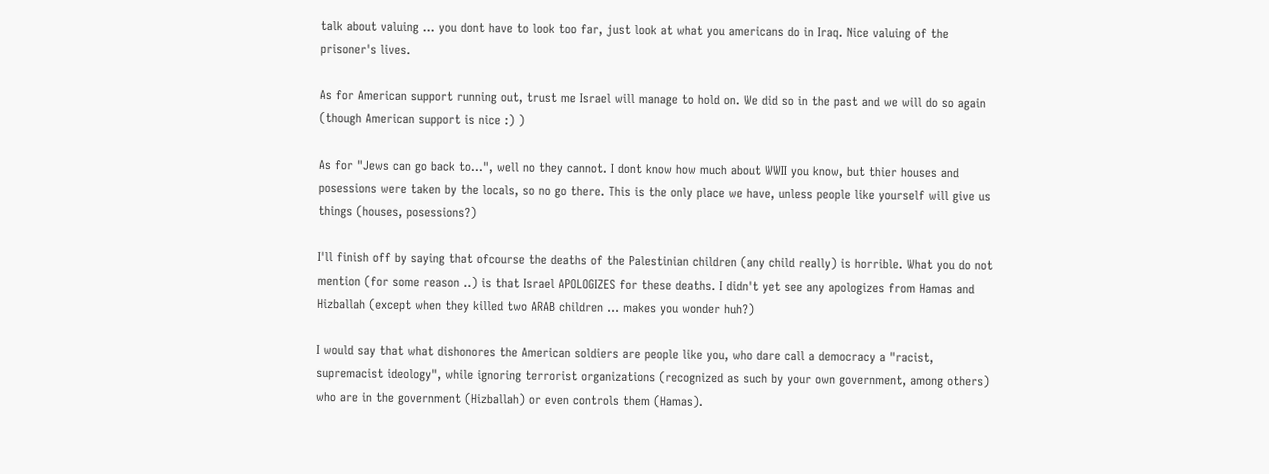talk about valuing ... you dont have to look too far, just look at what you americans do in Iraq. Nice valuing of the prisoner's lives.

As for American support running out, trust me Israel will manage to hold on. We did so in the past and we will do so again (though American support is nice :) )

As for "Jews can go back to...", well no they cannot. I dont know how much about WWII you know, but thier houses and posessions were taken by the locals, so no go there. This is the only place we have, unless people like yourself will give us things (houses, posessions?)

I'll finish off by saying that ofcourse the deaths of the Palestinian children (any child really) is horrible. What you do not mention (for some reason ..) is that Israel APOLOGIZES for these deaths. I didn't yet see any apologizes from Hamas and Hizballah (except when they killed two ARAB children ... makes you wonder huh?)

I would say that what dishonores the American soldiers are people like you, who dare call a democracy a "racist, supremacist ideology", while ignoring terrorist organizations (recognized as such by your own government, among others) who are in the government (Hizballah) or even controls them (Hamas).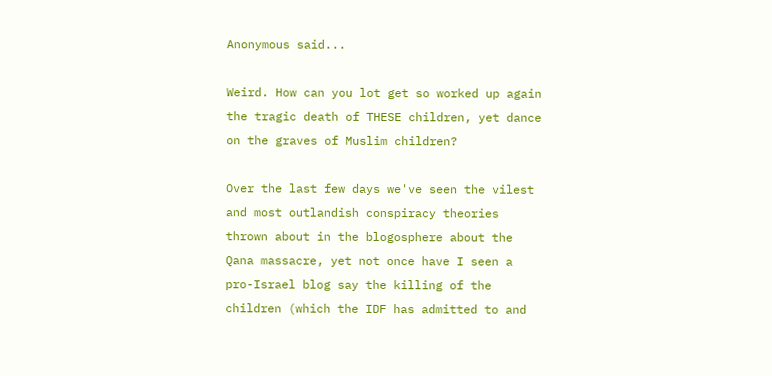Anonymous said...

Weird. How can you lot get so worked up again the tragic death of THESE children, yet dance on the graves of Muslim children?

Over the last few days we've seen the vilest and most outlandish conspiracy theories thrown about in the blogosphere about the Qana massacre, yet not once have I seen a pro-Israel blog say the killing of the children (which the IDF has admitted to and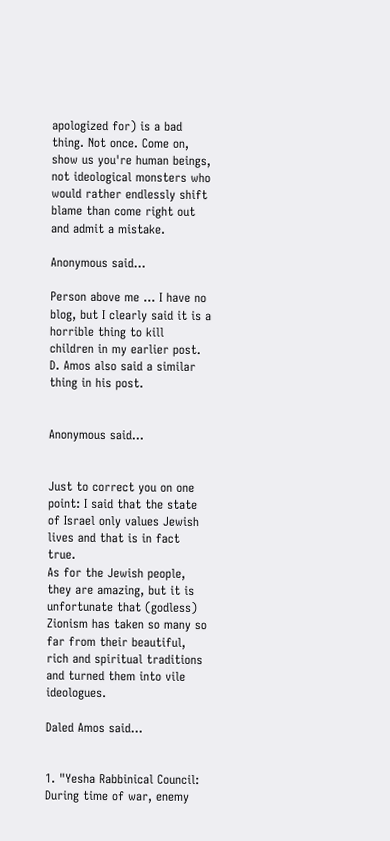apologized for) is a bad thing. Not once. Come on, show us you're human beings, not ideological monsters who would rather endlessly shift blame than come right out and admit a mistake.

Anonymous said...

Person above me ... I have no blog, but I clearly said it is a horrible thing to kill children in my earlier post. D. Amos also said a similar thing in his post.


Anonymous said...


Just to correct you on one point: I said that the state of Israel only values Jewish lives and that is in fact true.
As for the Jewish people, they are amazing, but it is unfortunate that (godless) Zionism has taken so many so far from their beautiful, rich and spiritual traditions and turned them into vile ideologues.

Daled Amos said...


1. "Yesha Rabbinical Council: During time of war, enemy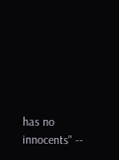has no innocents" --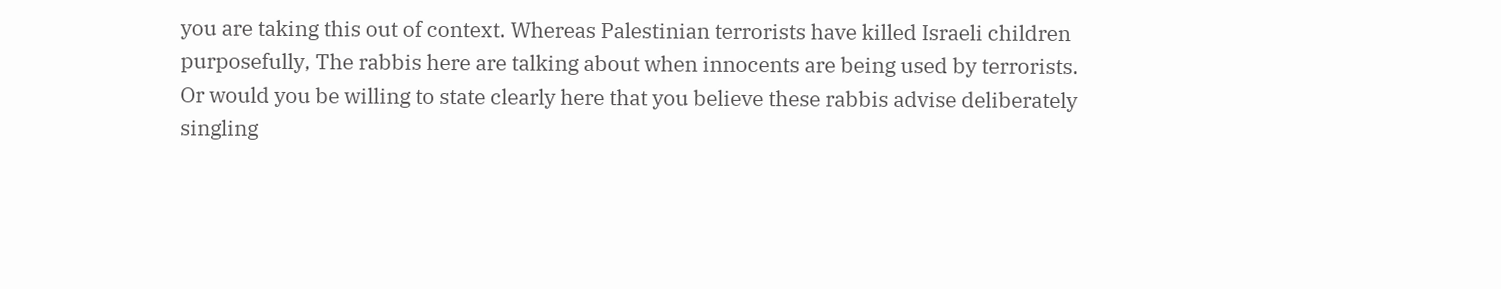you are taking this out of context. Whereas Palestinian terrorists have killed Israeli children purposefully, The rabbis here are talking about when innocents are being used by terrorists.
Or would you be willing to state clearly here that you believe these rabbis advise deliberately singling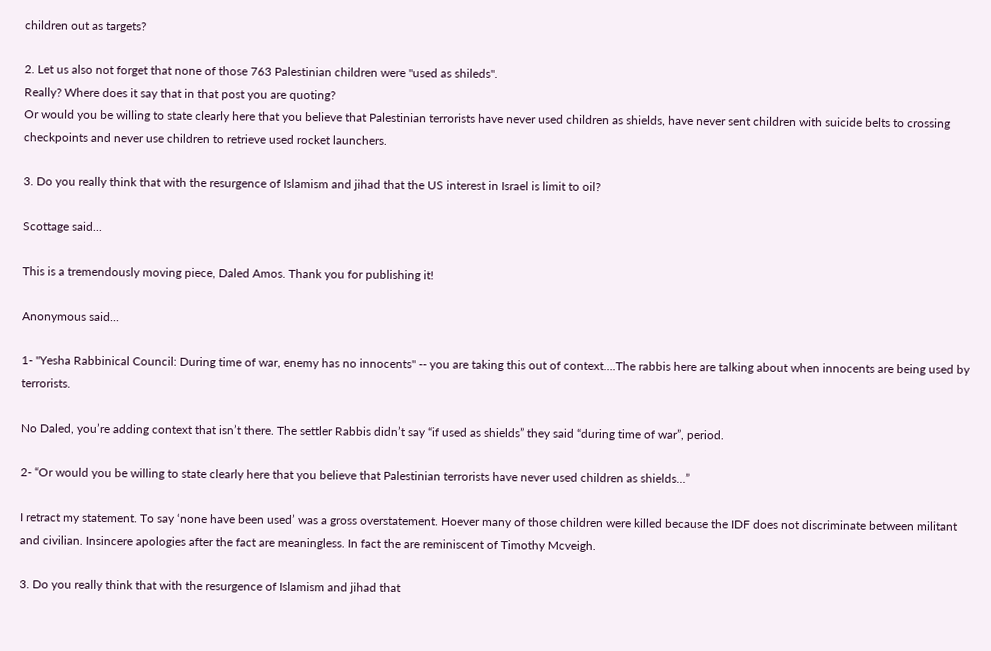children out as targets?

2. Let us also not forget that none of those 763 Palestinian children were "used as shileds".
Really? Where does it say that in that post you are quoting?
Or would you be willing to state clearly here that you believe that Palestinian terrorists have never used children as shields, have never sent children with suicide belts to crossing checkpoints and never use children to retrieve used rocket launchers.

3. Do you really think that with the resurgence of Islamism and jihad that the US interest in Israel is limit to oil?

Scottage said...

This is a tremendously moving piece, Daled Amos. Thank you for publishing it!

Anonymous said...

1- "Yesha Rabbinical Council: During time of war, enemy has no innocents" -- you are taking this out of context….The rabbis here are talking about when innocents are being used by terrorists.

No Daled, you’re adding context that isn’t there. The settler Rabbis didn’t say “if used as shields” they said “during time of war”, period.

2- “Or would you be willing to state clearly here that you believe that Palestinian terrorists have never used children as shields…”

I retract my statement. To say ‘none have been used’ was a gross overstatement. Hoever many of those children were killed because the IDF does not discriminate between militant and civilian. Insincere apologies after the fact are meaningless. In fact the are reminiscent of Timothy Mcveigh.

3. Do you really think that with the resurgence of Islamism and jihad that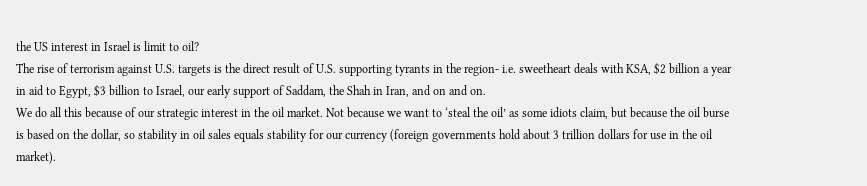the US interest in Israel is limit to oil?
The rise of terrorism against U.S. targets is the direct result of U.S. supporting tyrants in the region- i.e. sweetheart deals with KSA, $2 billion a year in aid to Egypt, $3 billion to Israel, our early support of Saddam, the Shah in Iran, and on and on.
We do all this because of our strategic interest in the oil market. Not because we want to ‘steal the oil’ as some idiots claim, but because the oil burse is based on the dollar, so stability in oil sales equals stability for our currency (foreign governments hold about 3 trillion dollars for use in the oil market).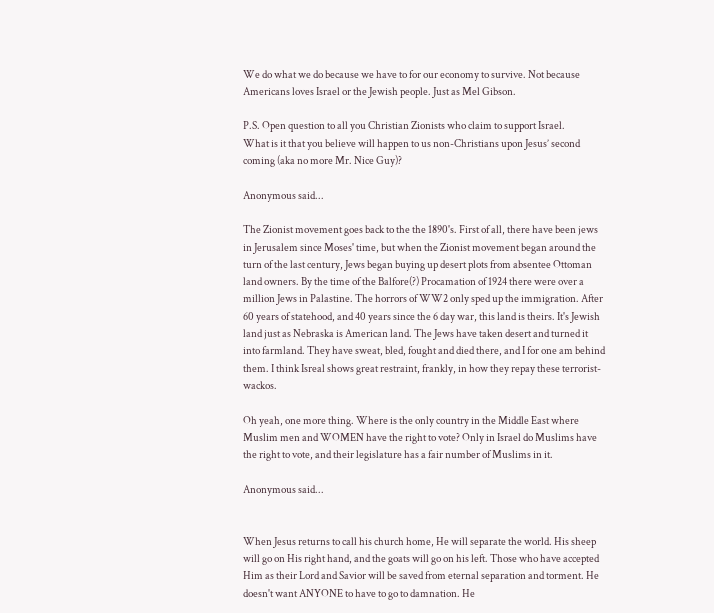We do what we do because we have to for our economy to survive. Not because Americans loves Israel or the Jewish people. Just as Mel Gibson.

P.S. Open question to all you Christian Zionists who claim to support Israel.
What is it that you believe will happen to us non-Christians upon Jesus’ second coming (aka no more Mr. Nice Guy)?

Anonymous said...

The Zionist movement goes back to the the 1890's. First of all, there have been jews in Jerusalem since Moses' time, but when the Zionist movement began around the turn of the last century, Jews began buying up desert plots from absentee Ottoman land owners. By the time of the Balfore(?) Procamation of 1924 there were over a million Jews in Palastine. The horrors of WW2 only sped up the immigration. After 60 years of statehood, and 40 years since the 6 day war, this land is theirs. It's Jewish land just as Nebraska is American land. The Jews have taken desert and turned it into farmland. They have sweat, bled, fought and died there, and I for one am behind them. I think Isreal shows great restraint, frankly, in how they repay these terrorist-wackos.

Oh yeah, one more thing. Where is the only country in the Middle East where Muslim men and WOMEN have the right to vote? Only in Israel do Muslims have the right to vote, and their legislature has a fair number of Muslims in it.

Anonymous said...


When Jesus returns to call his church home, He will separate the world. His sheep will go on His right hand, and the goats will go on his left. Those who have accepted Him as their Lord and Savior will be saved from eternal separation and torment. He doesn't want ANYONE to have to go to damnation. He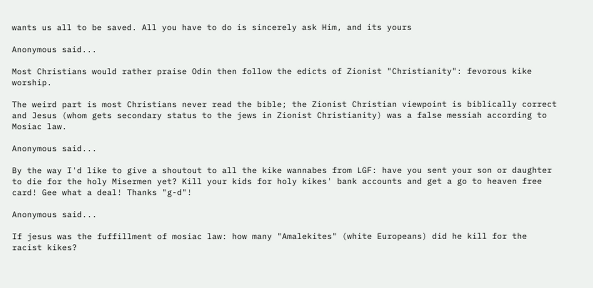wants us all to be saved. All you have to do is sincerely ask Him, and its yours

Anonymous said...

Most Christians would rather praise Odin then follow the edicts of Zionist "Christianity": fevorous kike worship.

The weird part is most Christians never read the bible; the Zionist Christian viewpoint is biblically correct and Jesus (whom gets secondary status to the jews in Zionist Christianity) was a false messiah according to Mosiac law.

Anonymous said...

By the way I'd like to give a shoutout to all the kike wannabes from LGF: have you sent your son or daughter to die for the holy Misermen yet? Kill your kids for holy kikes' bank accounts and get a go to heaven free card! Gee what a deal! Thanks "g-d"!

Anonymous said...

If jesus was the fuffillment of mosiac law: how many "Amalekites" (white Europeans) did he kill for the racist kikes?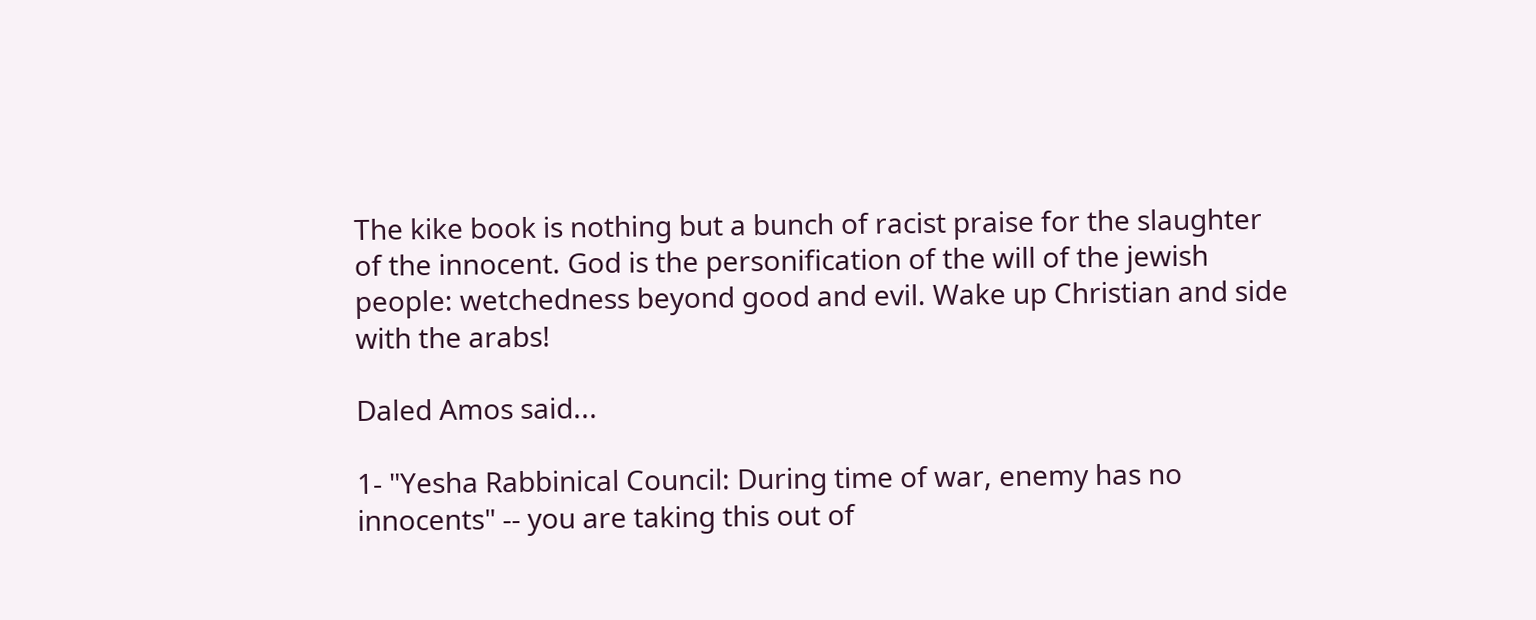The kike book is nothing but a bunch of racist praise for the slaughter of the innocent. God is the personification of the will of the jewish people: wetchedness beyond good and evil. Wake up Christian and side with the arabs!

Daled Amos said...

1- "Yesha Rabbinical Council: During time of war, enemy has no innocents" -- you are taking this out of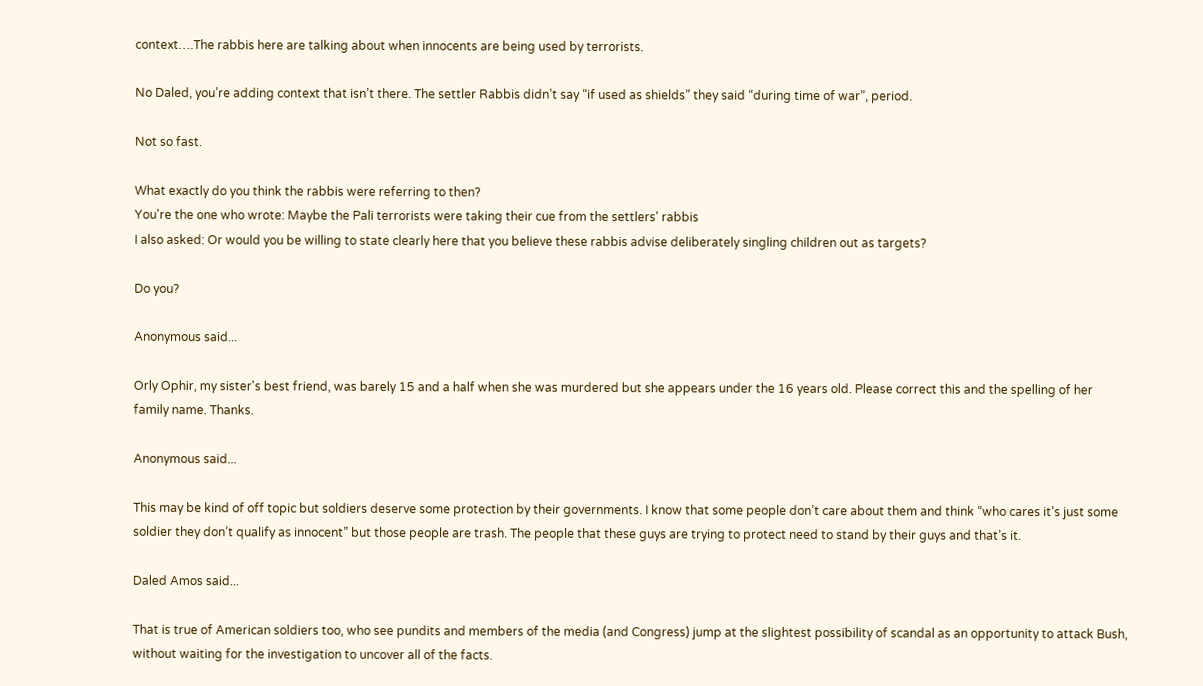context….The rabbis here are talking about when innocents are being used by terrorists.

No Daled, you’re adding context that isn’t there. The settler Rabbis didn’t say “if used as shields” they said “during time of war”, period.

Not so fast.

What exactly do you think the rabbis were referring to then?
You're the one who wrote: Maybe the Pali terrorists were taking their cue from the settlers' rabbis
I also asked: Or would you be willing to state clearly here that you believe these rabbis advise deliberately singling children out as targets?

Do you?

Anonymous said...

Orly Ophir, my sister's best friend, was barely 15 and a half when she was murdered but she appears under the 16 years old. Please correct this and the spelling of her family name. Thanks.

Anonymous said...

This may be kind of off topic but soldiers deserve some protection by their governments. I know that some people don’t care about them and think “who cares it’s just some soldier they don’t qualify as innocent” but those people are trash. The people that these guys are trying to protect need to stand by their guys and that’s it.

Daled Amos said...

That is true of American soldiers too, who see pundits and members of the media (and Congress) jump at the slightest possibility of scandal as an opportunity to attack Bush, without waiting for the investigation to uncover all of the facts.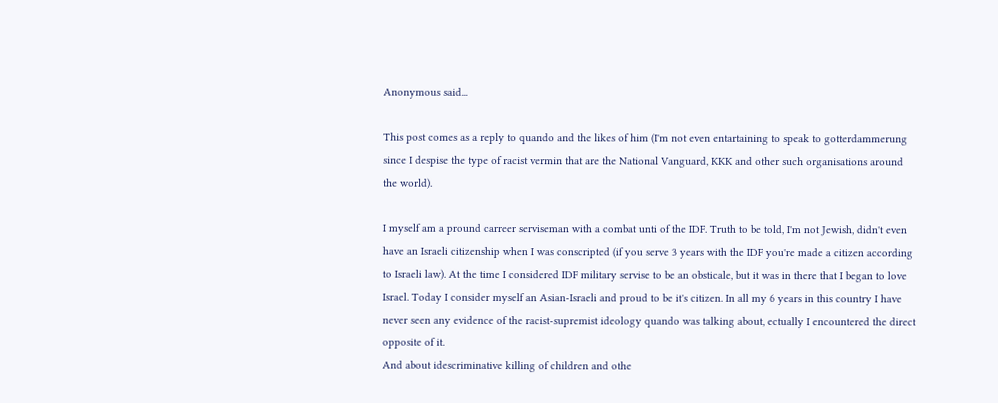Anonymous said...

This post comes as a reply to quando and the likes of him (I'm not even entartaining to speak to gotterdammerung since I despise the type of racist vermin that are the National Vanguard, KKK and other such organisations around the world).

I myself am a pround carreer serviseman with a combat unti of the IDF. Truth to be told, I'm not Jewish, didn't even have an Israeli citizenship when I was conscripted (if you serve 3 years with the IDF you're made a citizen according to Israeli law). At the time I considered IDF military servise to be an obsticale, but it was in there that I began to love Israel. Today I consider myself an Asian-Israeli and proud to be it's citizen. In all my 6 years in this country I have never seen any evidence of the racist-supremist ideology quando was talking about, ectually I encountered the direct opposite of it.
And about idescriminative killing of children and othe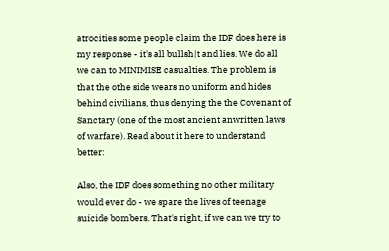atrocities some people claim the IDF does here is my response - it's all bullsh|t and lies. We do all we can to MINIMISE casualties. The problem is that the othe side wears no uniform and hides behind civilians, thus denying the the Covenant of Sanctary (one of the most ancient anwritten laws of warfare). Read about it here to understand better:

Also, the IDF does something no other military would ever do - we spare the lives of teenage suicide bombers. That's right, if we can we try to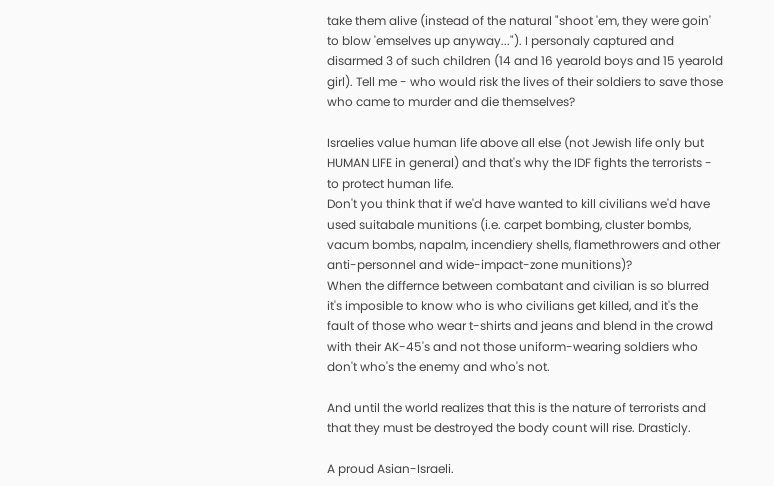take them alive (instead of the natural "shoot 'em, they were goin' to blow 'emselves up anyway..."). I personaly captured and disarmed 3 of such children (14 and 16 yearold boys and 15 yearold girl). Tell me - who would risk the lives of their soldiers to save those who came to murder and die themselves?

Israelies value human life above all else (not Jewish life only but HUMAN LIFE in general) and that's why the IDF fights the terrorists - to protect human life.
Don't you think that if we'd have wanted to kill civilians we'd have used suitabale munitions (i.e. carpet bombing, cluster bombs, vacum bombs, napalm, incendiery shells, flamethrowers and other anti-personnel and wide-impact-zone munitions)?
When the differnce between combatant and civilian is so blurred it's imposible to know who is who civilians get killed, and it's the fault of those who wear t-shirts and jeans and blend in the crowd with their AK-45's and not those uniform-wearing soldiers who don't who's the enemy and who's not.

And until the world realizes that this is the nature of terrorists and that they must be destroyed the body count will rise. Drasticly.

A proud Asian-Israeli.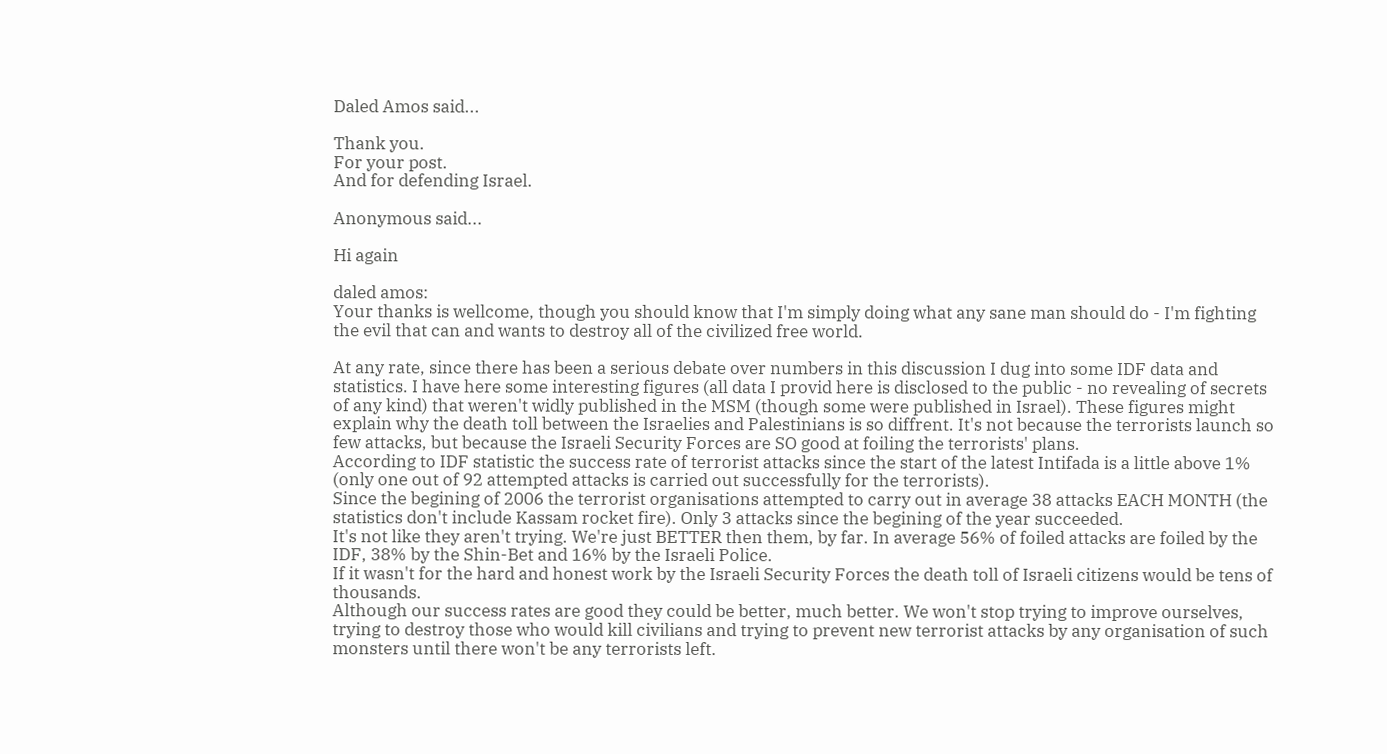Daled Amos said...

Thank you.
For your post.
And for defending Israel.

Anonymous said...

Hi again

daled amos:
Your thanks is wellcome, though you should know that I'm simply doing what any sane man should do - I'm fighting the evil that can and wants to destroy all of the civilized free world.

At any rate, since there has been a serious debate over numbers in this discussion I dug into some IDF data and statistics. I have here some interesting figures (all data I provid here is disclosed to the public - no revealing of secrets of any kind) that weren't widly published in the MSM (though some were published in Israel). These figures might explain why the death toll between the Israelies and Palestinians is so diffrent. It's not because the terrorists launch so few attacks, but because the Israeli Security Forces are SO good at foiling the terrorists' plans.
According to IDF statistic the success rate of terrorist attacks since the start of the latest Intifada is a little above 1% (only one out of 92 attempted attacks is carried out successfully for the terrorists).
Since the begining of 2006 the terrorist organisations attempted to carry out in average 38 attacks EACH MONTH (the statistics don't include Kassam rocket fire). Only 3 attacks since the begining of the year succeeded.
It's not like they aren't trying. We're just BETTER then them, by far. In average 56% of foiled attacks are foiled by the IDF, 38% by the Shin-Bet and 16% by the Israeli Police.
If it wasn't for the hard and honest work by the Israeli Security Forces the death toll of Israeli citizens would be tens of thousands.
Although our success rates are good they could be better, much better. We won't stop trying to improve ourselves, trying to destroy those who would kill civilians and trying to prevent new terrorist attacks by any organisation of such monsters until there won't be any terrorists left.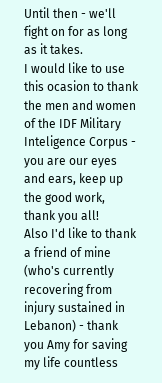Until then - we'll fight on for as long as it takes.
I would like to use this ocasion to thank the men and women of the IDF Military Inteligence Corpus - you are our eyes and ears, keep up the good work, thank you all!
Also I'd like to thank a friend of mine (who's currently recovering from injury sustained in Lebanon) - thank you Amy for saving my life countless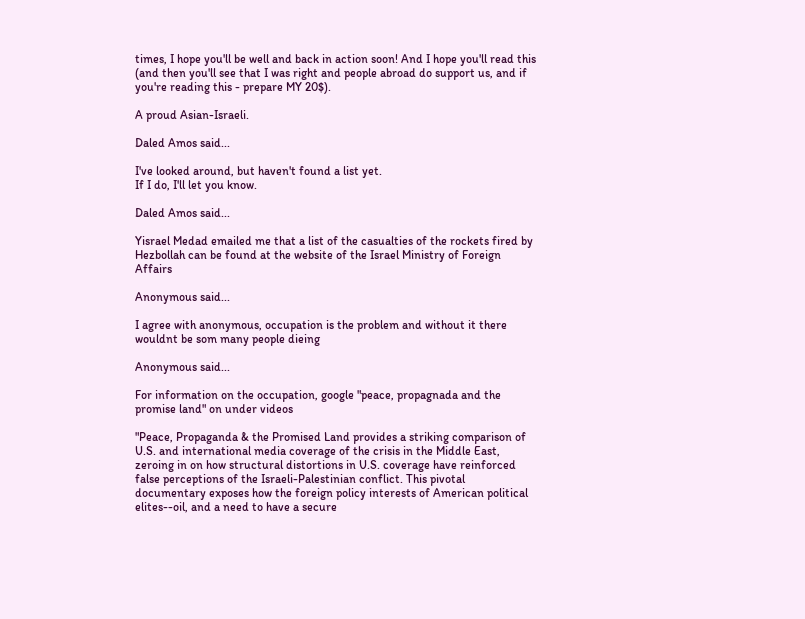times, I hope you'll be well and back in action soon! And I hope you'll read this (and then you'll see that I was right and people abroad do support us, and if you're reading this - prepare MY 20$).

A proud Asian-Israeli.

Daled Amos said...

I've looked around, but haven't found a list yet.
If I do, I'll let you know.

Daled Amos said...

Yisrael Medad emailed me that a list of the casualties of the rockets fired by Hezbollah can be found at the website of the Israel Ministry of Foreign Affairs

Anonymous said...

I agree with anonymous, occupation is the problem and without it there wouldnt be som many people dieing

Anonymous said...

For information on the occupation, google "peace, propagnada and the promise land" on under videos

"Peace, Propaganda & the Promised Land provides a striking comparison of U.S. and international media coverage of the crisis in the Middle East, zeroing in on how structural distortions in U.S. coverage have reinforced false perceptions of the Israeli-Palestinian conflict. This pivotal documentary exposes how the foreign policy interests of American political elites--oil, and a need to have a secure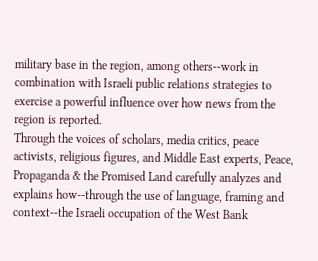military base in the region, among others--work in combination with Israeli public relations strategies to exercise a powerful influence over how news from the region is reported.
Through the voices of scholars, media critics, peace activists, religious figures, and Middle East experts, Peace, Propaganda & the Promised Land carefully analyzes and explains how--through the use of language, framing and context--the Israeli occupation of the West Bank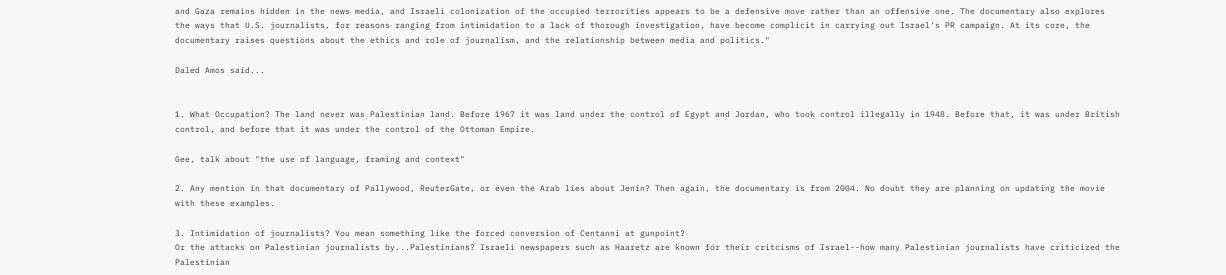and Gaza remains hidden in the news media, and Israeli colonization of the occupied terrorities appears to be a defensive move rather than an offensive one. The documentary also explores the ways that U.S. journalists, for reasons ranging from intimidation to a lack of thorough investigation, have become complicit in carrying out Israel's PR campaign. At its core, the documentary raises questions about the ethics and role of journalism, and the relationship between media and politics."

Daled Amos said...


1. What Occupation? The land never was Palestinian land. Before 1967 it was land under the control of Egypt and Jordan, who took control illegally in 1948. Before that, it was under British control, and before that it was under the control of the Ottoman Empire.

Gee, talk about "the use of language, framing and context"

2. Any mention in that documentary of Pallywood, ReuterGate, or even the Arab lies about Jenin? Then again, the documentary is from 2004. No doubt they are planning on updating the movie with these examples.

3. Intimidation of journalists? You mean something like the forced conversion of Centanni at gunpoint?
Or the attacks on Palestinian journalists by...Palestinians? Israeli newspapers such as Haaretz are known for their critcisms of Israel--how many Palestinian journalists have criticized the Palestinian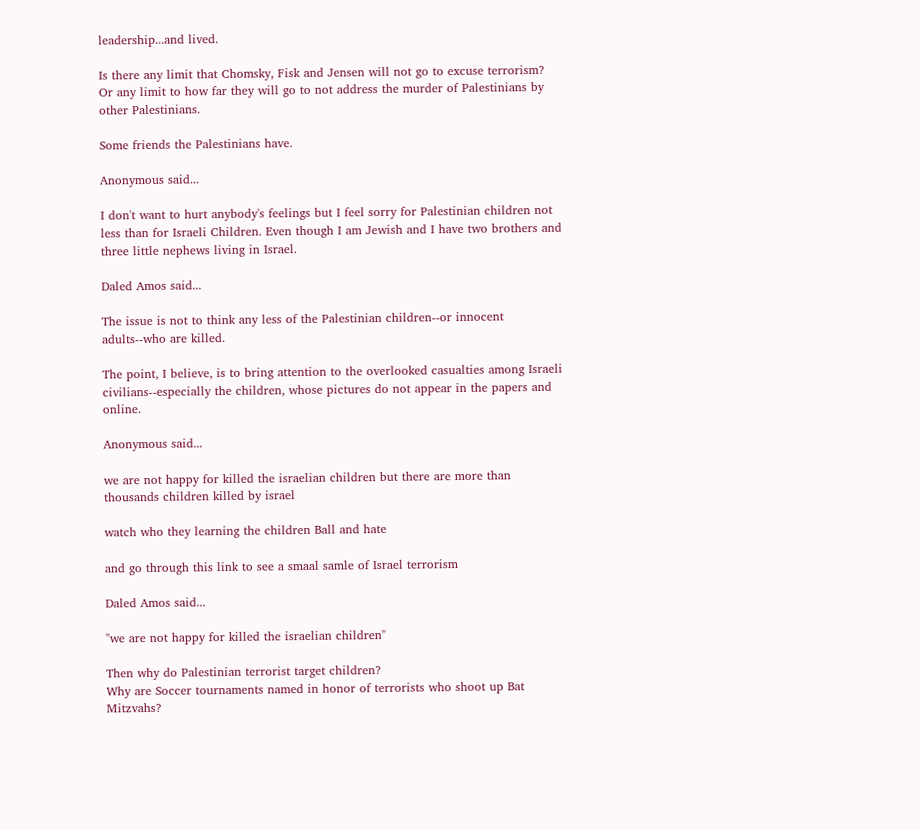leadership...and lived.

Is there any limit that Chomsky, Fisk and Jensen will not go to excuse terrorism? Or any limit to how far they will go to not address the murder of Palestinians by other Palestinians.

Some friends the Palestinians have.

Anonymous said...

I don't want to hurt anybody's feelings but I feel sorry for Palestinian children not less than for Israeli Children. Even though I am Jewish and I have two brothers and three little nephews living in Israel.

Daled Amos said...

The issue is not to think any less of the Palestinian children--or innocent adults--who are killed.

The point, I believe, is to bring attention to the overlooked casualties among Israeli civilians--especially the children, whose pictures do not appear in the papers and online.

Anonymous said...

we are not happy for killed the israelian children but there are more than thousands children killed by israel

watch who they learning the children Ball and hate

and go through this link to see a smaal samle of Israel terrorism

Daled Amos said...

"we are not happy for killed the israelian children"

Then why do Palestinian terrorist target children?
Why are Soccer tournaments named in honor of terrorists who shoot up Bat Mitzvahs?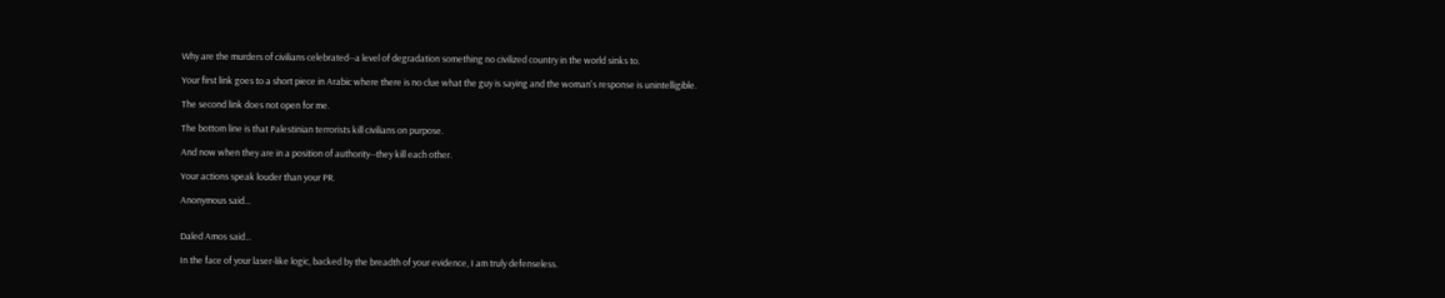Why are the murders of civilians celebrated--a level of degradation something no civilized country in the world sinks to.

Your first link goes to a short piece in Arabic where there is no clue what the guy is saying and the woman's response is unintelligible.

The second link does not open for me.

The bottom line is that Palestinian terrorists kill civilians on purpose.

And now when they are in a position of authority--they kill each other.

Your actions speak louder than your PR.

Anonymous said...


Daled Amos said...

In the face of your laser-like logic, backed by the breadth of your evidence, I am truly defenseless.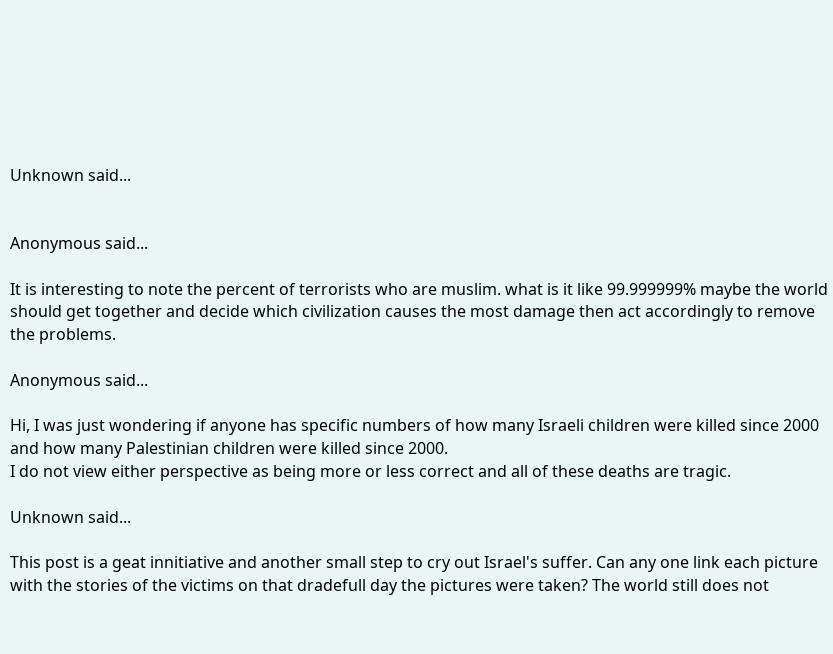Unknown said...


Anonymous said...

It is interesting to note the percent of terrorists who are muslim. what is it like 99.999999% maybe the world should get together and decide which civilization causes the most damage then act accordingly to remove the problems.

Anonymous said...

Hi, I was just wondering if anyone has specific numbers of how many Israeli children were killed since 2000 and how many Palestinian children were killed since 2000.
I do not view either perspective as being more or less correct and all of these deaths are tragic.

Unknown said...

This post is a geat innitiative and another small step to cry out Israel's suffer. Can any one link each picture with the stories of the victims on that dradefull day the pictures were taken? The world still does not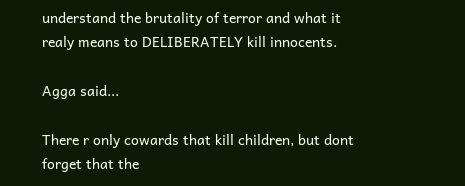understand the brutality of terror and what it realy means to DELIBERATELY kill innocents.

Agga said...

There r only cowards that kill children, but dont forget that the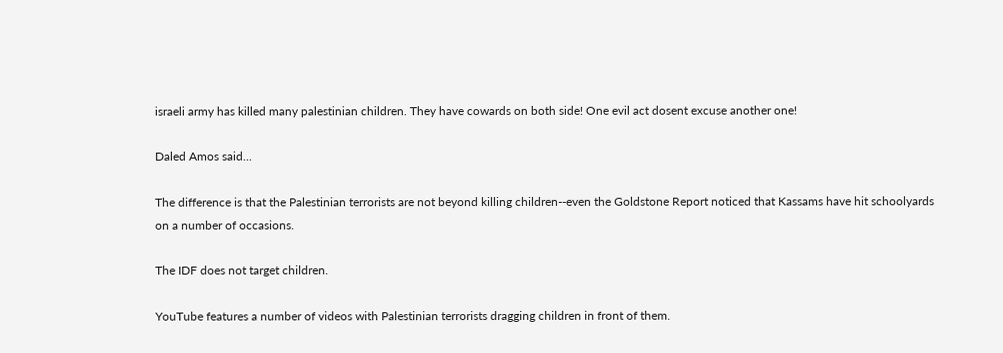israeli army has killed many palestinian children. They have cowards on both side! One evil act dosent excuse another one!

Daled Amos said...

The difference is that the Palestinian terrorists are not beyond killing children--even the Goldstone Report noticed that Kassams have hit schoolyards on a number of occasions.

The IDF does not target children.

YouTube features a number of videos with Palestinian terrorists dragging children in front of them.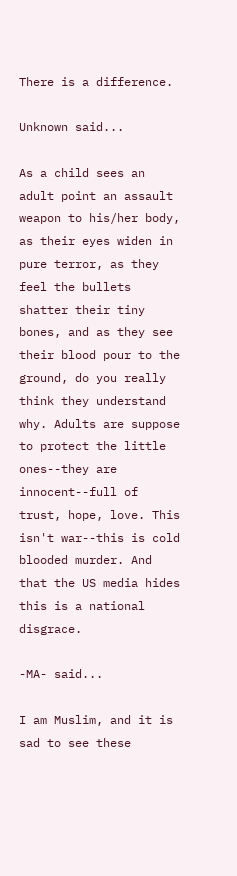There is a difference.

Unknown said...

As a child sees an adult point an assault weapon to his/her body, as their eyes widen in pure terror, as they feel the bullets shatter their tiny bones, and as they see their blood pour to the ground, do you really think they understand why. Adults are suppose to protect the little ones--they are innocent--full of trust, hope, love. This isn't war--this is cold blooded murder. And that the US media hides this is a national disgrace.

-MA- said...

I am Muslim, and it is sad to see these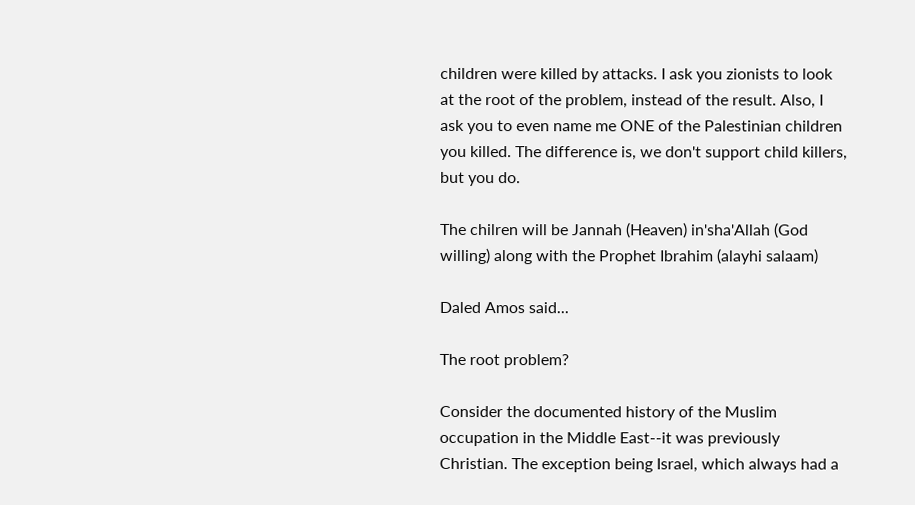children were killed by attacks. I ask you zionists to look at the root of the problem, instead of the result. Also, I ask you to even name me ONE of the Palestinian children you killed. The difference is, we don't support child killers, but you do.

The chilren will be Jannah (Heaven) in'sha'Allah (God willing) along with the Prophet Ibrahim (alayhi salaam)

Daled Amos said...

The root problem?

Consider the documented history of the Muslim occupation in the Middle East--it was previously Christian. The exception being Israel, which always had a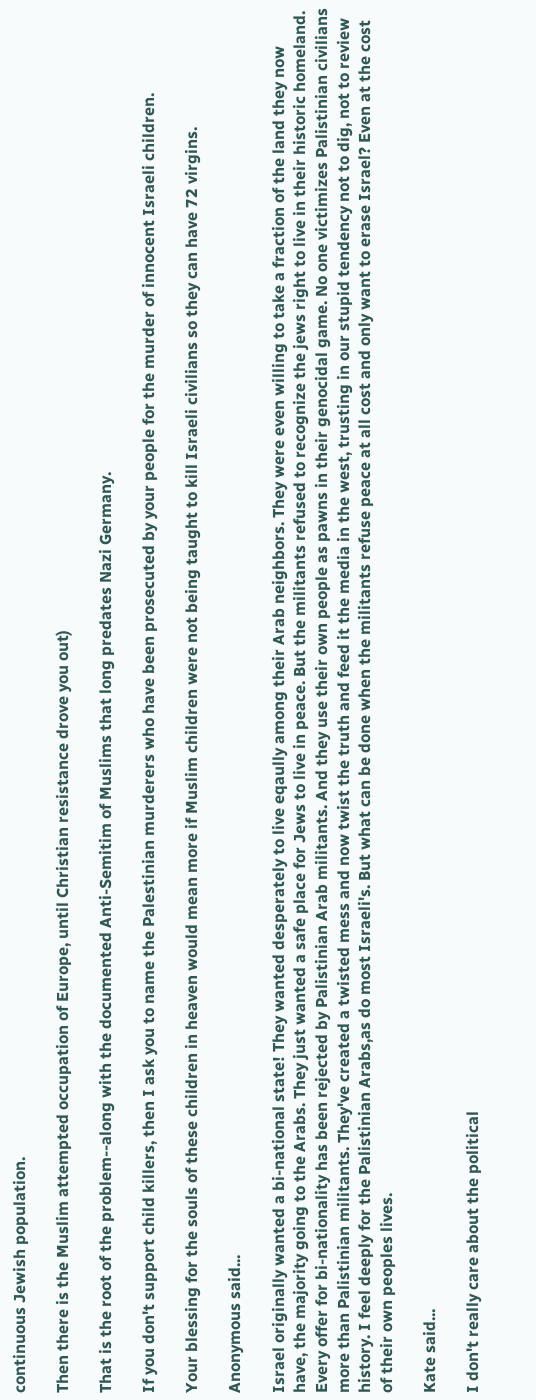continuous Jewish population.

Then there is the Muslim attempted occupation of Europe, until Christian resistance drove you out)

That is the root of the problem--along with the documented Anti-Semitim of Muslims that long predates Nazi Germany.

If you don't support child killers, then I ask you to name the Palestinian murderers who have been prosecuted by your people for the murder of innocent Israeli children.

Your blessing for the souls of these children in heaven would mean more if Muslim children were not being taught to kill Israeli civilians so they can have 72 virgins.

Anonymous said...

Israel originally wanted a bi-national state! They wanted desperately to live eqaully among their Arab neighbors. They were even willing to take a fraction of the land they now have, the majority going to the Arabs. They just wanted a safe place for Jews to live in peace. But the militants refused to recognize the jews right to live in their historic homeland. Every offer for bi-nationality has been rejected by Palistinian Arab militants. And they use their own people as pawns in their genocidal game. No one victimizes Palistinian civilians more than Palistinian militants. They've created a twisted mess and now twist the truth and feed it the media in the west, trusting in our stupid tendency not to dig, not to review history. I feel deeply for the Palistinian Arabs,as do most Israeli's. But what can be done when the militants refuse peace at all cost and only want to erase Israel? Even at the cost of their own peoples lives.

Kate said...

I don't really care about the political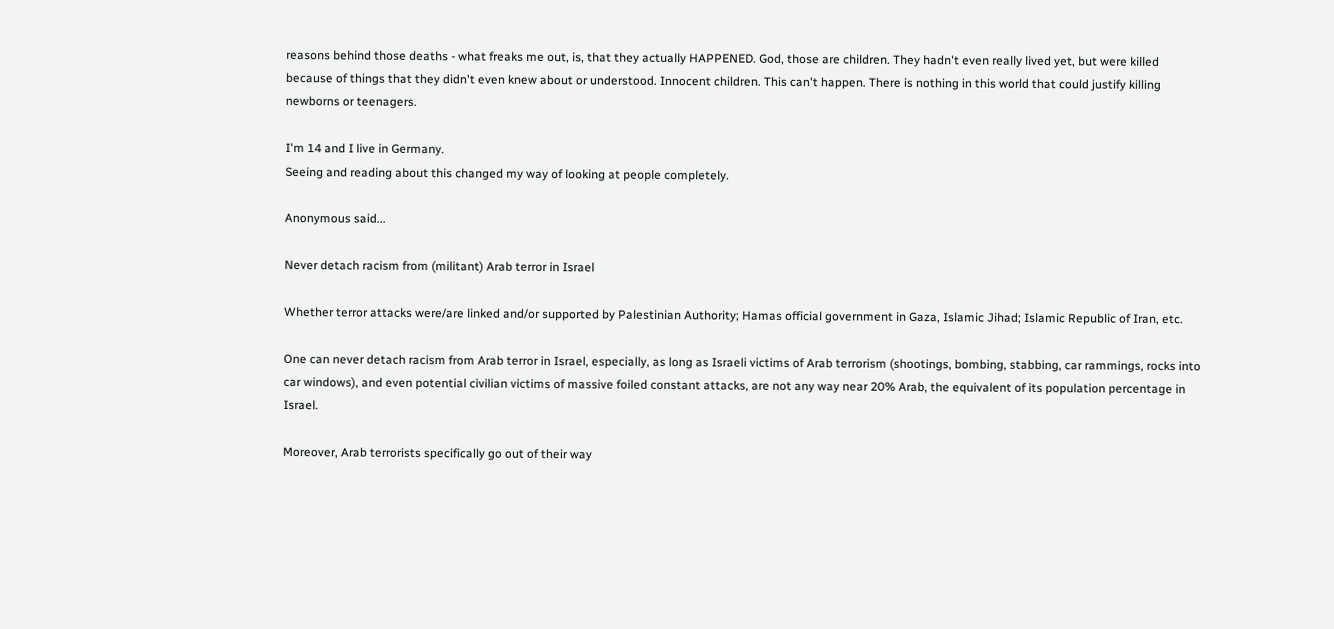reasons behind those deaths - what freaks me out, is, that they actually HAPPENED. God, those are children. They hadn't even really lived yet, but were killed because of things that they didn't even knew about or understood. Innocent children. This can't happen. There is nothing in this world that could justify killing newborns or teenagers.

I'm 14 and I live in Germany.
Seeing and reading about this changed my way of looking at people completely.

Anonymous said...

Never detach racism from (militant) Arab terror in Israel

Whether terror attacks were/are linked and/or supported by Palestinian Authority; Hamas official government in Gaza, Islamic Jihad; Islamic Republic of Iran, etc.

One can never detach racism from Arab terror in Israel, especially, as long as Israeli victims of Arab terrorism (shootings, bombing, stabbing, car rammings, rocks into car windows), and even potential civilian victims of massive foiled constant attacks, are not any way near 20% Arab, the equivalent of its population percentage in Israel.

Moreover, Arab terrorists specifically go out of their way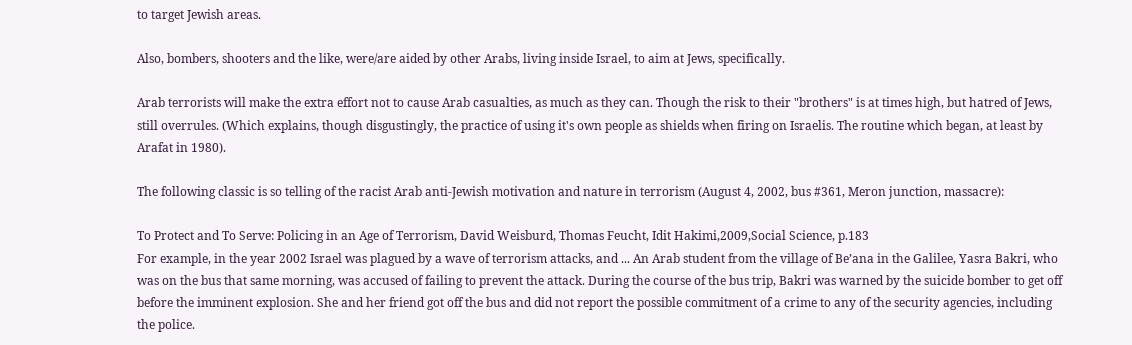to target Jewish areas.

Also, bombers, shooters and the like, were/are aided by other Arabs, living inside Israel, to aim at Jews, specifically.

Arab terrorists will make the extra effort not to cause Arab casualties, as much as they can. Though the risk to their "brothers" is at times high, but hatred of Jews, still overrules. (Which explains, though disgustingly, the practice of using it's own people as shields when firing on Israelis. The routine which began, at least by Arafat in 1980).

The following classic is so telling of the racist Arab anti-Jewish motivation and nature in terrorism (August 4, 2002, bus #361, Meron junction, massacre):

To Protect and To Serve: Policing in an Age of Terrorism, David Weisburd, Thomas Feucht, Idit Hakimi,2009,Social Science, p.183
For example, in the year 2002 Israel was plagued by a wave of terrorism attacks, and ... An Arab student from the village of Be’ana in the Galilee, Yasra Bakri, who was on the bus that same morning, was accused of failing to prevent the attack. During the course of the bus trip, Bakri was warned by the suicide bomber to get off before the imminent explosion. She and her friend got off the bus and did not report the possible commitment of a crime to any of the security agencies, including the police.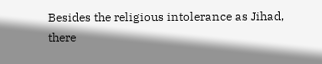Besides the religious intolerance as Jihad, there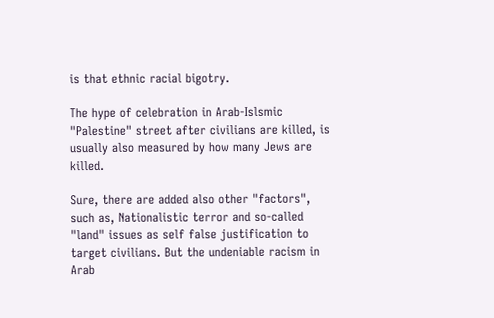is that ethnic racial bigotry.

The hype of celebration in Arab-Islsmic "Palestine" street after civilians are killed, is usually also measured by how many Jews are killed.

Sure, there are added also other "factors", such as, Nationalistic terror and so-called "land" issues as self false justification to target civilians. But the undeniable racism in Arab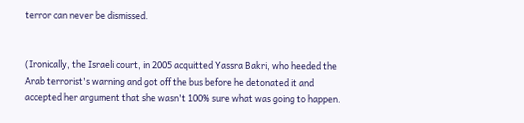terror can never be dismissed.


(Ironically, the Israeli court, in 2005 acquitted Yassra Bakri, who heeded the Arab terrorist's warning and got off the bus before he detonated it and accepted her argument that she wasn't 100% sure what was going to happen.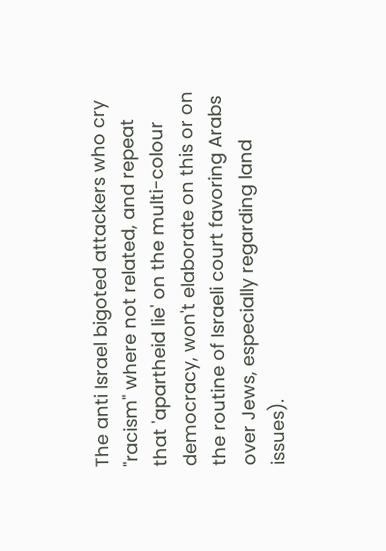The anti Israel bigoted attackers who cry "racism" where not related, and repeat that 'apartheid lie' on the multi-colour democracy, won't elaborate on this or on the routine of Israeli court favoring Arabs over Jews, especially regarding land issues).